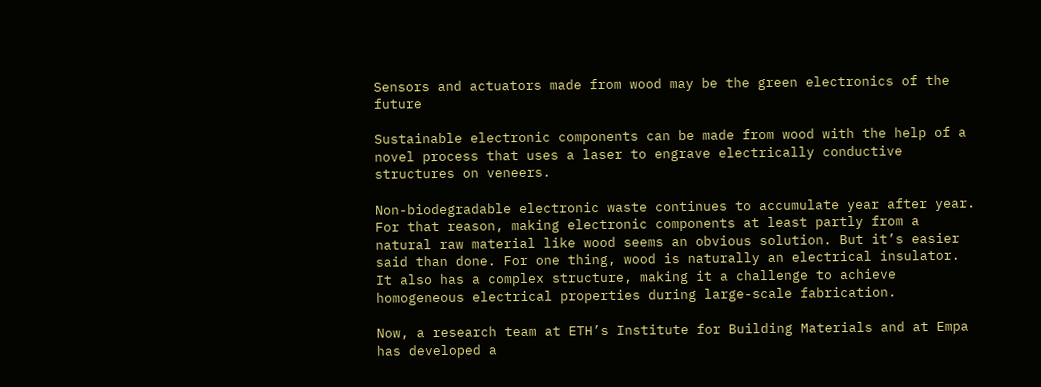Sensors and actuators made from wood may be the green electronics of the future

Sustainable electronic components can be made from wood with the help of a novel process that uses a laser to engrave electrically conductive structures on veneers.

Non-biodegradable electronic waste continues to accumulate year after year. For that reason, making electronic components at least partly from a natural raw material like wood seems an obvious solution. But it’s easier said than done. For one thing, wood is naturally an electrical insulator. It also has a complex structure, making it a challenge to achieve homogeneous electrical properties during large-scale fabrication.

Now, a research team at ETH’s Institute for Building Materials and at Empa has developed a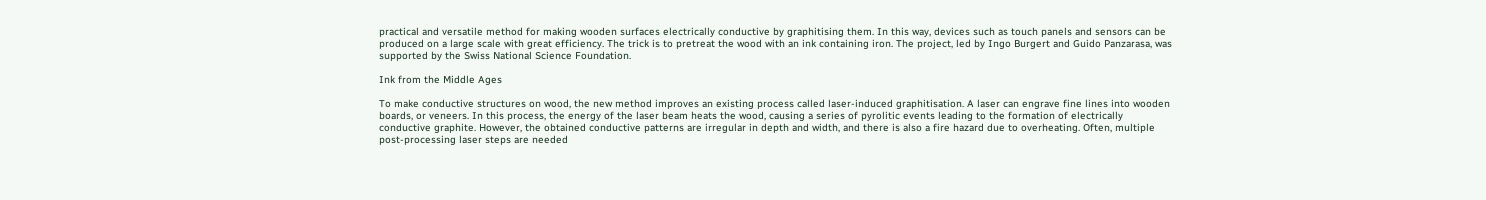practical and versatile method for making wooden surfaces electrically conductive by graphitising them. In this way, devices such as touch panels and sensors can be produced on a large scale with great efficiency. The trick is to pretreat the wood with an ink containing iron. The project, led by Ingo Burgert and Guido Panzarasa, was supported by the Swiss National Science Foundation.

Ink from the Middle Ages

To make conductive structures on wood, the new method improves an existing process called laser-induced graphitisation. A laser can engrave fine lines into wooden boards, or veneers. In this process, the energy of the laser beam heats the wood, causing a series of pyrolitic events leading to the formation of electrically conductive graphite. However, the obtained conductive patterns are irregular in depth and width, and there is also a fire hazard due to overheating. Often, multiple post-processing laser steps are needed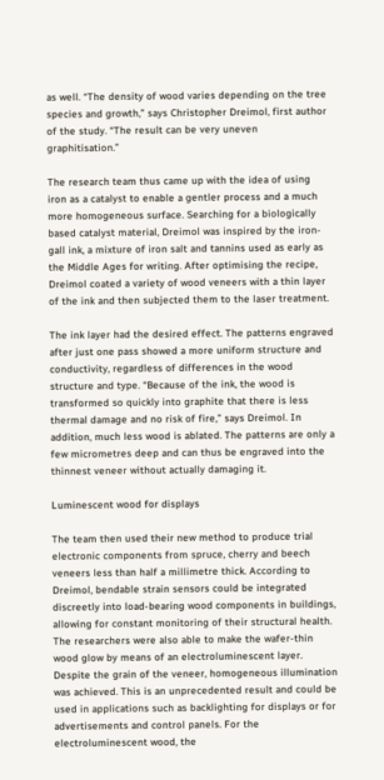as well. “The density of wood varies depending on the tree species and growth,” says Christopher Dreimol, first author of the study. “The result can be very uneven graphitisation.”

The research team thus came up with the idea of using iron as a catalyst to enable a gentler process and a much more homogeneous surface. Searching for a biologically based catalyst material, Dreimol was inspired by the iron-gall ink, a mixture of iron salt and tannins used as early as the Middle Ages for writing. After optimising the recipe, Dreimol coated a variety of wood veneers with a thin layer of the ink and then subjected them to the laser treatment.

The ink layer had the desired effect. The patterns engraved after just one pass showed a more uniform structure and conductivity, regardless of differences in the wood structure and type. “Because of the ink, the wood is transformed so quickly into graphite that there is less thermal damage and no risk of fire,” says Dreimol. In addition, much less wood is ablated. The patterns are only a few micrometres deep and can thus be engraved into the thinnest veneer without actually damaging it.

Luminescent wood for displays

The team then used their new method to produce trial electronic components from spruce, cherry and beech veneers less than half a millimetre thick. According to Dreimol, bendable strain sensors could be integrated discreetly into load-bearing wood components in buildings, allowing for constant monitoring of their structural health. The researchers were also able to make the wafer-thin wood glow by means of an electroluminescent layer. Despite the grain of the veneer, homogeneous illumination was achieved. This is an unprecedented result and could be used in applications such as backlighting for displays or for advertisements and control panels. For the electroluminescent wood, the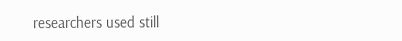researchers used still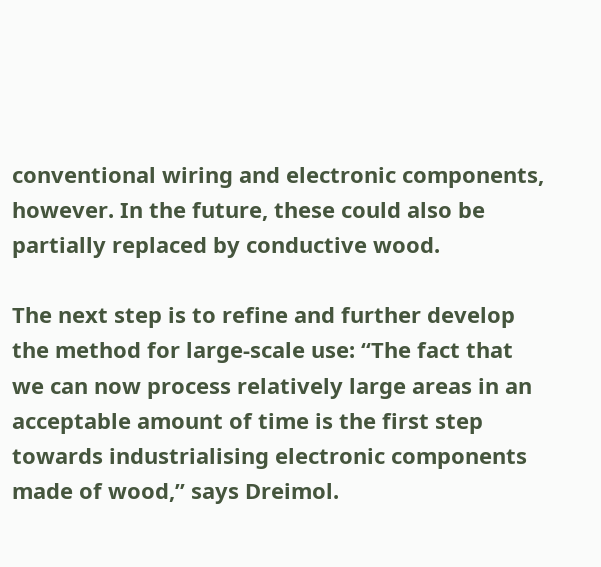conventional wiring and electronic components, however. In the future, these could also be partially replaced by conductive wood.

The next step is to refine and further develop the method for large-scale use: “The fact that we can now process relatively large areas in an acceptable amount of time is the first step towards industrialising electronic components made of wood,” says Dreimol.